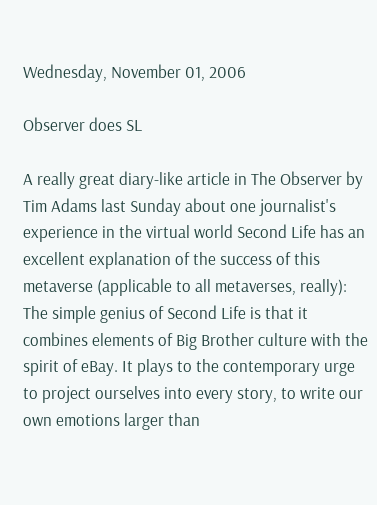Wednesday, November 01, 2006

Observer does SL

A really great diary-like article in The Observer by Tim Adams last Sunday about one journalist's experience in the virtual world Second Life has an excellent explanation of the success of this metaverse (applicable to all metaverses, really):
The simple genius of Second Life is that it combines elements of Big Brother culture with the spirit of eBay. It plays to the contemporary urge to project ourselves into every story, to write our own emotions larger than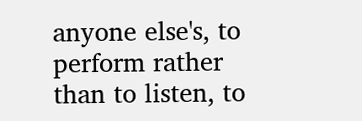anyone else's, to perform rather than to listen, to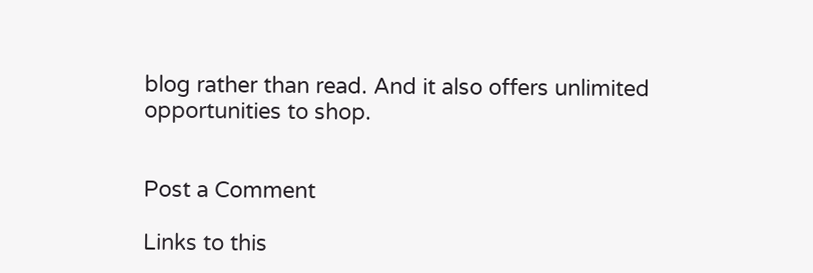blog rather than read. And it also offers unlimited opportunities to shop.


Post a Comment

Links to this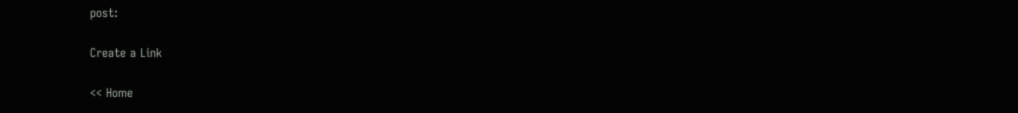post:

Create a Link

<< Home